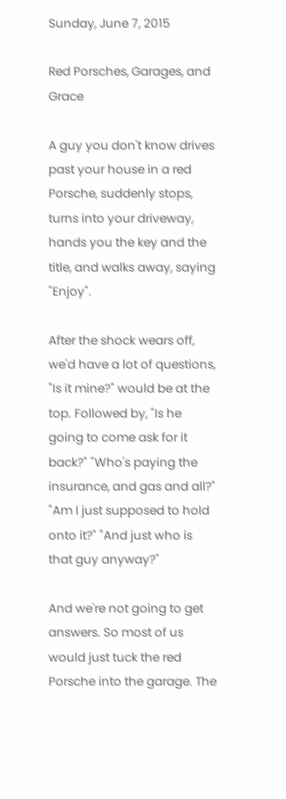Sunday, June 7, 2015

Red Porsches, Garages, and Grace

A guy you don't know drives past your house in a red Porsche, suddenly stops, turns into your driveway, hands you the key and the title, and walks away, saying "Enjoy".

After the shock wears off, we'd have a lot of questions, "Is it mine?" would be at the top. Followed by, "Is he going to come ask for it back?" "Who's paying the insurance, and gas and all?" "Am I just supposed to hold onto it?" "And just who is that guy anyway?"

And we're not going to get answers. So most of us would just tuck the red Porsche into the garage. The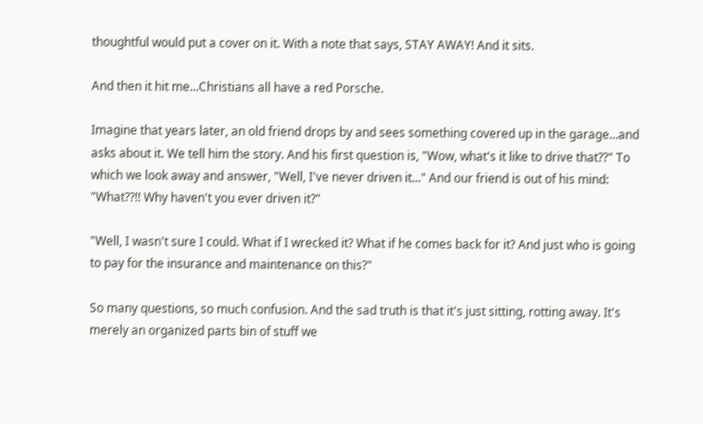thoughtful would put a cover on it. With a note that says, STAY AWAY! And it sits.

And then it hit me...Christians all have a red Porsche.

Imagine that years later, an old friend drops by and sees something covered up in the garage...and asks about it. We tell him the story. And his first question is, "Wow, what's it like to drive that??" To which we look away and answer, "Well, I've never driven it..." And our friend is out of his mind: "What??!! Why haven't you ever driven it?"

"Well, I wasn't sure I could. What if I wrecked it? What if he comes back for it? And just who is going to pay for the insurance and maintenance on this?"

So many questions, so much confusion. And the sad truth is that it's just sitting, rotting away. It's merely an organized parts bin of stuff we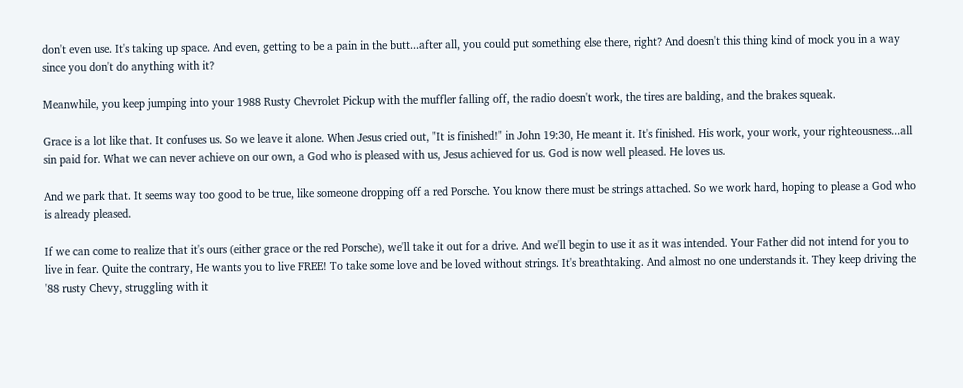don't even use. It's taking up space. And even, getting to be a pain in the butt...after all, you could put something else there, right? And doesn't this thing kind of mock you in a way since you don't do anything with it?

Meanwhile, you keep jumping into your 1988 Rusty Chevrolet Pickup with the muffler falling off, the radio doesn't work, the tires are balding, and the brakes squeak.

Grace is a lot like that. It confuses us. So we leave it alone. When Jesus cried out, "It is finished!" in John 19:30, He meant it. It's finished. His work, your work, your righteousness...all sin paid for. What we can never achieve on our own, a God who is pleased with us, Jesus achieved for us. God is now well pleased. He loves us.

And we park that. It seems way too good to be true, like someone dropping off a red Porsche. You know there must be strings attached. So we work hard, hoping to please a God who is already pleased.

If we can come to realize that it's ours (either grace or the red Porsche), we'll take it out for a drive. And we'll begin to use it as it was intended. Your Father did not intend for you to live in fear. Quite the contrary, He wants you to live FREE! To take some love and be loved without strings. It's breathtaking. And almost no one understands it. They keep driving the '88 rusty Chevy, struggling with it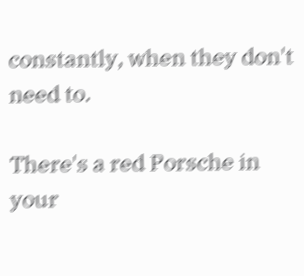constantly, when they don't need to.

There's a red Porsche in your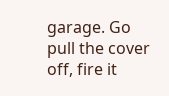garage. Go pull the cover off, fire it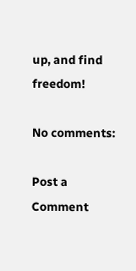up, and find freedom!

No comments:

Post a Comment